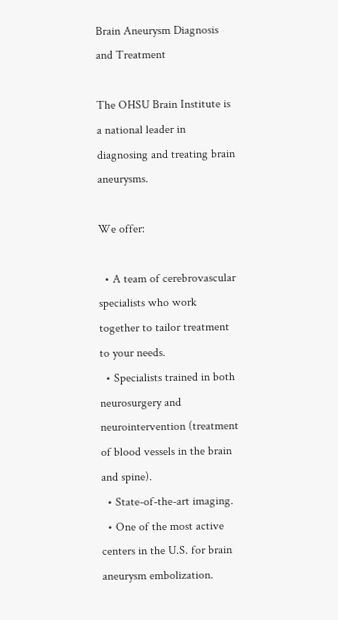Brain Aneurysm Diagnosis and Treatment

The OHSU Brain Institute is a national leader in diagnosing and treating brain aneurysms.

We offer:

  • A team of cerebrovascular specialists who work together to tailor treatment to your needs.
  • Specialists trained in both neurosurgery and neurointervention (treatment of blood vessels in the brain and spine).
  • State-of-the-art imaging.
  • One of the most active centers in the U.S. for brain aneurysm embolization.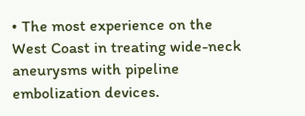• The most experience on the West Coast in treating wide-neck aneurysms with pipeline embolization devices.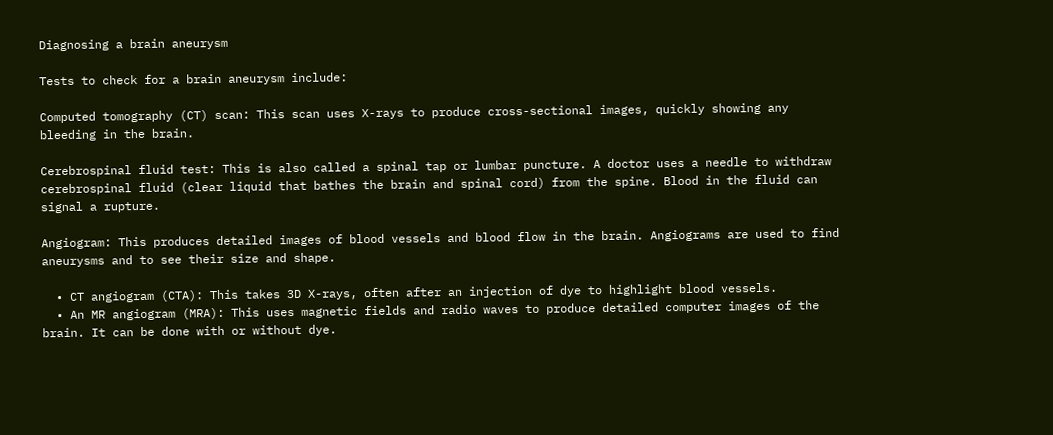Diagnosing a brain aneurysm

Tests to check for a brain aneurysm include:

Computed tomography (CT) scan: This scan uses X-rays to produce cross-sectional images, quickly showing any bleeding in the brain.

Cerebrospinal fluid test: This is also called a spinal tap or lumbar puncture. A doctor uses a needle to withdraw cerebrospinal fluid (clear liquid that bathes the brain and spinal cord) from the spine. Blood in the fluid can signal a rupture.

Angiogram: This produces detailed images of blood vessels and blood flow in the brain. Angiograms are used to find aneurysms and to see their size and shape.

  • CT angiogram (CTA): This takes 3D X-rays, often after an injection of dye to highlight blood vessels.
  • An MR angiogram (MRA): This uses magnetic fields and radio waves to produce detailed computer images of the brain. It can be done with or without dye.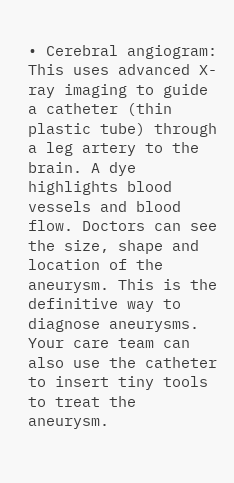• Cerebral angiogram: This uses advanced X-ray imaging to guide a catheter (thin plastic tube) through a leg artery to the brain. A dye highlights blood vessels and blood flow. Doctors can see the size, shape and location of the aneurysm. This is the definitive way to diagnose aneurysms. Your care team can also use the catheter to insert tiny tools to treat the aneurysm.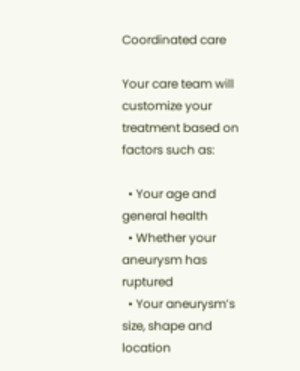Coordinated care

Your care team will customize your treatment based on factors such as:

  • Your age and general health
  • Whether your aneurysm has ruptured
  • Your aneurysm’s size, shape and location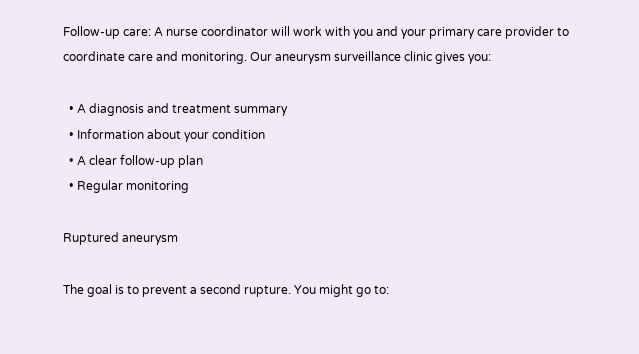Follow-up care: A nurse coordinator will work with you and your primary care provider to coordinate care and monitoring. Our aneurysm surveillance clinic gives you:

  • A diagnosis and treatment summary
  • Information about your condition
  • A clear follow-up plan
  • Regular monitoring

Ruptured aneurysm

The goal is to prevent a second rupture. You might go to: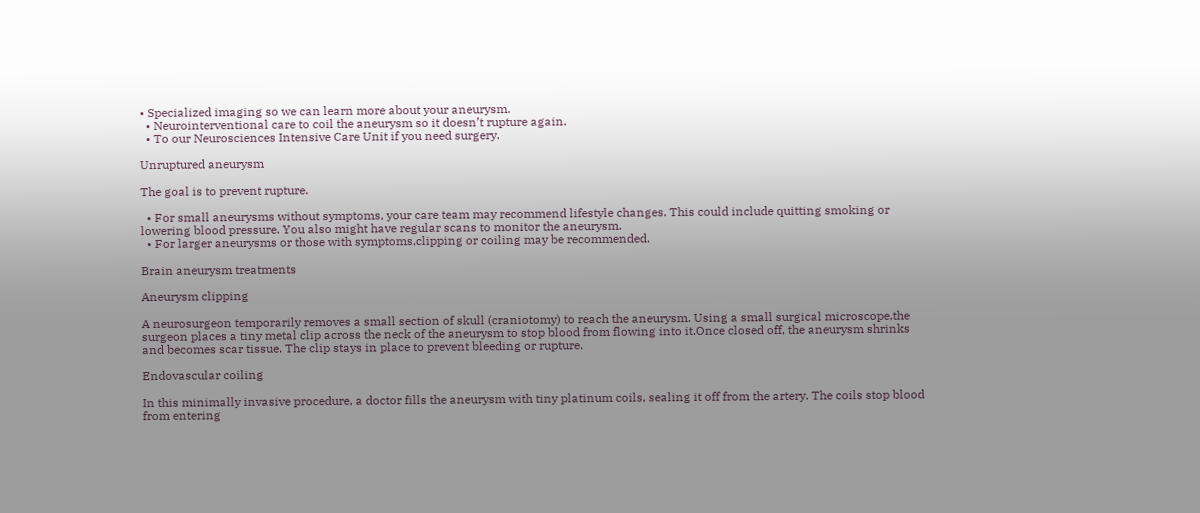• Specialized imaging so we can learn more about your aneurysm.
  • Neurointerventional care to coil the aneurysm so it doesn’t rupture again.
  • To our Neurosciences Intensive Care Unit if you need surgery.

Unruptured aneurysm

The goal is to prevent rupture.

  • For small aneurysms without symptoms, your care team may recommend lifestyle changes. This could include quitting smoking or lowering blood pressure. You also might have regular scans to monitor the aneurysm.
  • For larger aneurysms or those with symptoms,clipping or coiling may be recommended.

Brain aneurysm treatments

Aneurysm clipping

A neurosurgeon temporarily removes a small section of skull (craniotomy) to reach the aneurysm. Using a small surgical microscope,the surgeon places a tiny metal clip across the neck of the aneurysm to stop blood from flowing into it.Once closed off, the aneurysm shrinks and becomes scar tissue. The clip stays in place to prevent bleeding or rupture.

Endovascular coiling

In this minimally invasive procedure, a doctor fills the aneurysm with tiny platinum coils, sealing it off from the artery. The coils stop blood from entering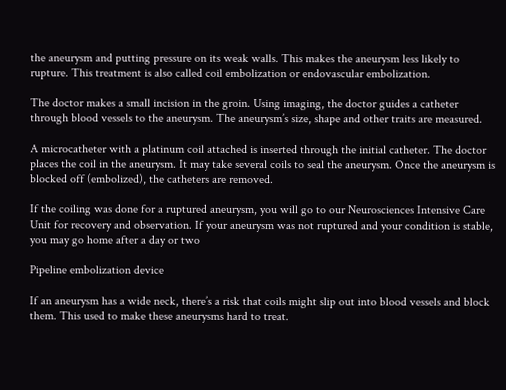the aneurysm and putting pressure on its weak walls. This makes the aneurysm less likely to rupture. This treatment is also called coil embolization or endovascular embolization.

The doctor makes a small incision in the groin. Using imaging, the doctor guides a catheter through blood vessels to the aneurysm. The aneurysm’s size, shape and other traits are measured.

A microcatheter with a platinum coil attached is inserted through the initial catheter. The doctor places the coil in the aneurysm. It may take several coils to seal the aneurysm. Once the aneurysm is blocked off (embolized), the catheters are removed.

If the coiling was done for a ruptured aneurysm, you will go to our Neurosciences Intensive Care Unit for recovery and observation. If your aneurysm was not ruptured and your condition is stable, you may go home after a day or two

Pipeline embolization device

If an aneurysm has a wide neck, there’s a risk that coils might slip out into blood vessels and block them. This used to make these aneurysms hard to treat.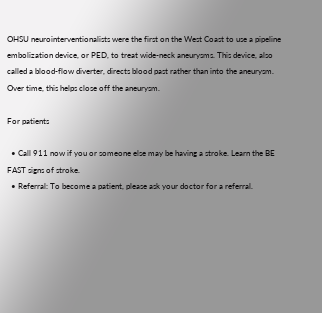OHSU neurointerventionalists were the first on the West Coast to use a pipeline embolization device, or PED, to treat wide-neck aneurysms. This device, also called a blood-flow diverter, directs blood past rather than into the aneurysm. Over time, this helps close off the aneurysm.

For patients

  • Call 911 now if you or someone else may be having a stroke. Learn the BE FAST signs of stroke.
  • Referral: To become a patient, please ask your doctor for a referral.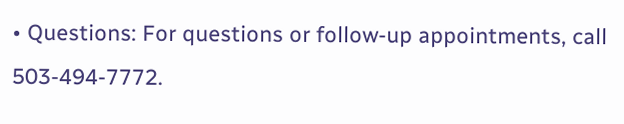• Questions: For questions or follow-up appointments, call 503-494-7772.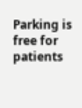Parking is free for patients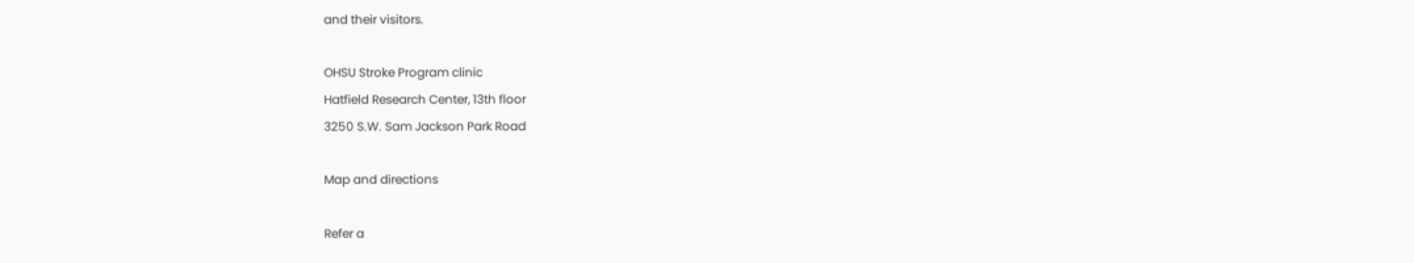and their visitors.

OHSU Stroke Program clinic
Hatfield Research Center, 13th floor
3250 S.W. Sam Jackson Park Road

Map and directions

Refer a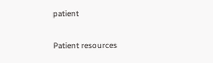patient

Patient resources